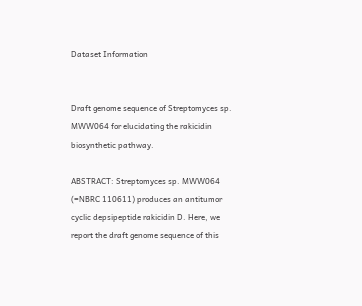Dataset Information


Draft genome sequence of Streptomyces sp. MWW064 for elucidating the rakicidin biosynthetic pathway.

ABSTRACT: Streptomyces sp. MWW064 (=NBRC 110611) produces an antitumor cyclic depsipeptide rakicidin D. Here, we report the draft genome sequence of this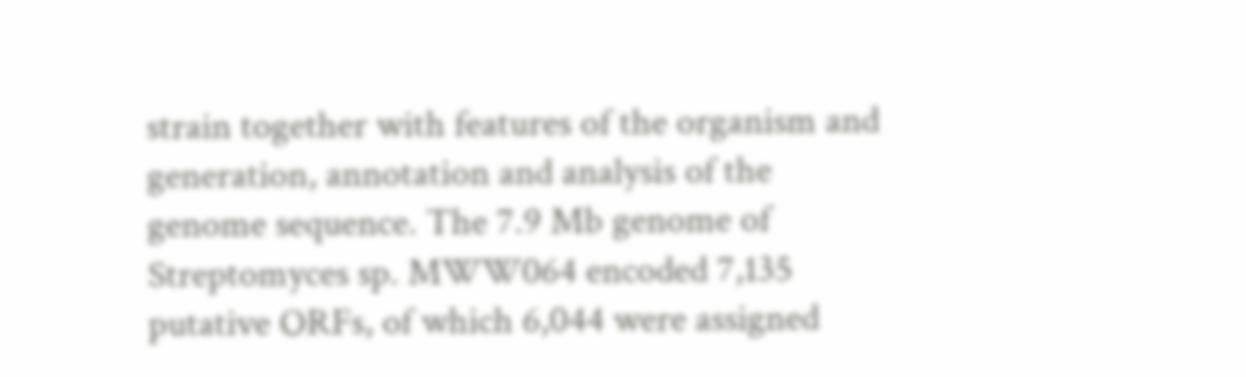strain together with features of the organism and generation, annotation and analysis of the genome sequence. The 7.9 Mb genome of Streptomyces sp. MWW064 encoded 7,135 putative ORFs, of which 6,044 were assigned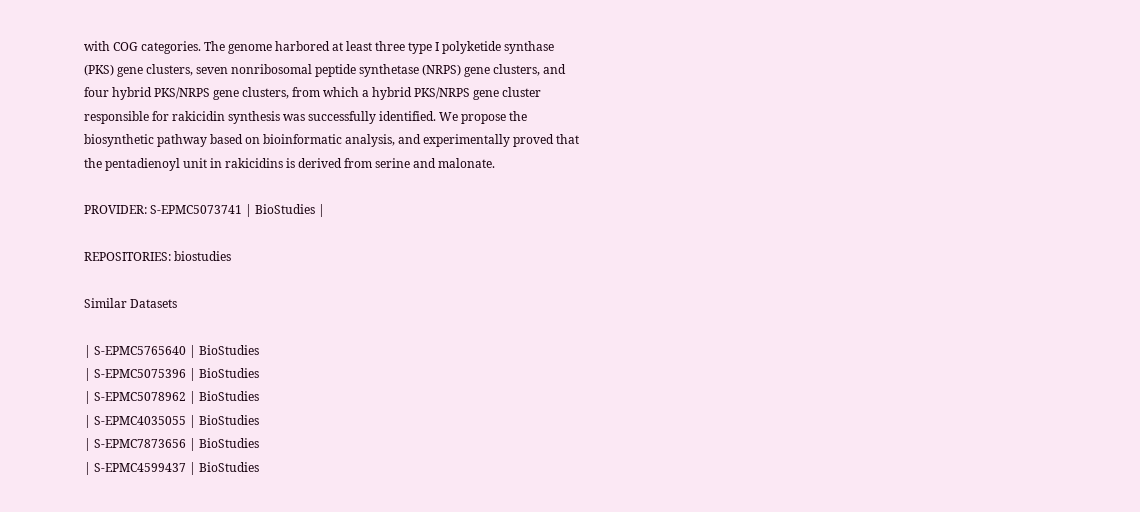with COG categories. The genome harbored at least three type I polyketide synthase (PKS) gene clusters, seven nonribosomal peptide synthetase (NRPS) gene clusters, and four hybrid PKS/NRPS gene clusters, from which a hybrid PKS/NRPS gene cluster responsible for rakicidin synthesis was successfully identified. We propose the biosynthetic pathway based on bioinformatic analysis, and experimentally proved that the pentadienoyl unit in rakicidins is derived from serine and malonate.

PROVIDER: S-EPMC5073741 | BioStudies |

REPOSITORIES: biostudies

Similar Datasets

| S-EPMC5765640 | BioStudies
| S-EPMC5075396 | BioStudies
| S-EPMC5078962 | BioStudies
| S-EPMC4035055 | BioStudies
| S-EPMC7873656 | BioStudies
| S-EPMC4599437 | BioStudies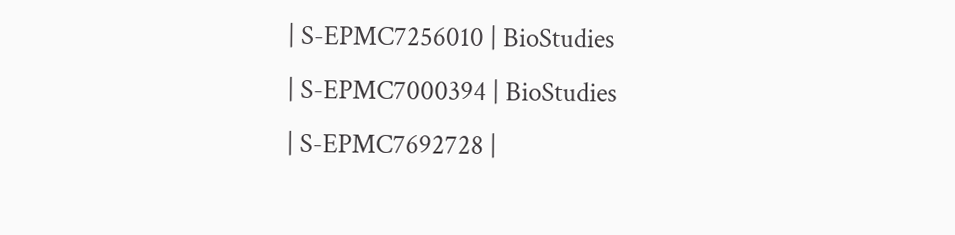| S-EPMC7256010 | BioStudies
| S-EPMC7000394 | BioStudies
| S-EPMC7692728 |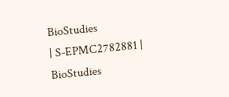BioStudies
| S-EPMC2782881 | BioStudies